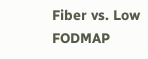Fiber vs. Low FODMAP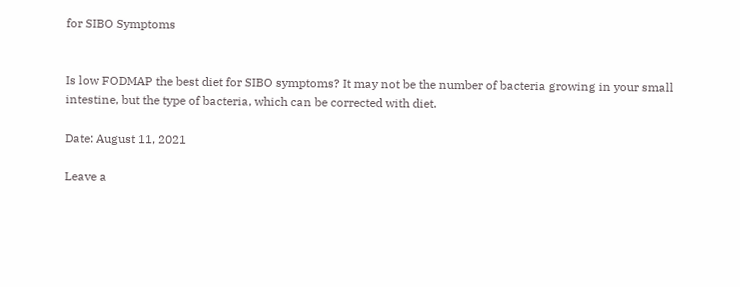for SIBO Symptoms


Is low FODMAP the best diet for SIBO symptoms? It may not be the number of bacteria growing in your small intestine, but the type of bacteria, which can be corrected with diet.

Date: August 11, 2021

Leave a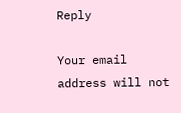Reply

Your email address will not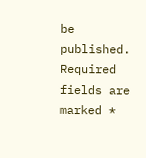be published. Required fields are marked *